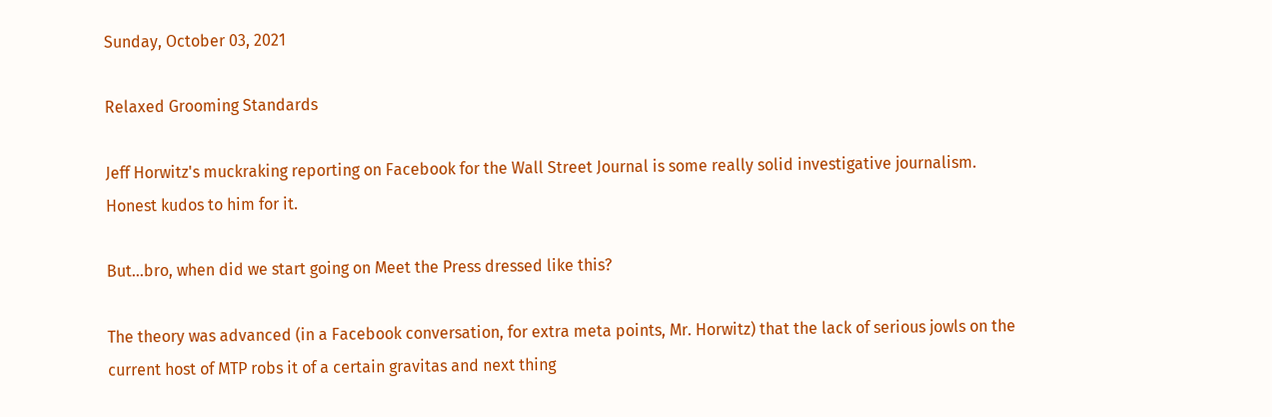Sunday, October 03, 2021

Relaxed Grooming Standards

Jeff Horwitz's muckraking reporting on Facebook for the Wall Street Journal is some really solid investigative journalism. Honest kudos to him for it.

But...bro, when did we start going on Meet the Press dressed like this?

The theory was advanced (in a Facebook conversation, for extra meta points, Mr. Horwitz) that the lack of serious jowls on the current host of MTP robs it of a certain gravitas and next thing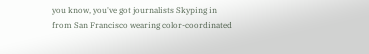you know, you've got journalists Skyping in from San Francisco wearing color-coordinated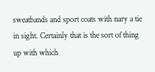sweatbands and sport coats with nary a tie in sight. Certainly that is the sort of thing up with which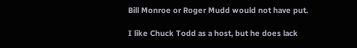Bill Monroe or Roger Mudd would not have put.

I like Chuck Todd as a host, but he does lack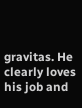gravitas. He clearly loves his job and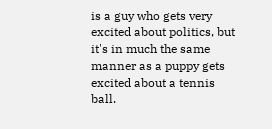is a guy who gets very excited about politics, but it's in much the same manner as a puppy gets excited about a tennis ball.